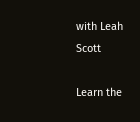with Leah Scott

Learn the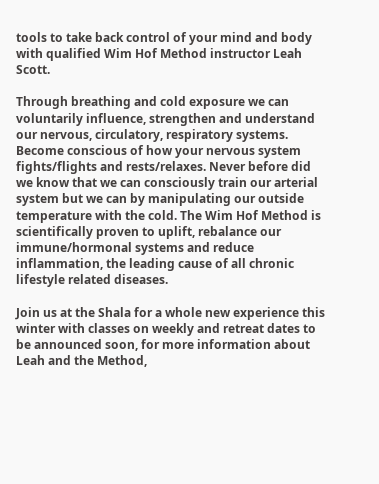tools to take back control of your mind and body with qualified Wim Hof Method instructor Leah Scott.

Through breathing and cold exposure we can voluntarily influence, strengthen and understand our nervous, circulatory, respiratory systems. Become conscious of how your nervous system fights/flights and rests/relaxes. Never before did we know that we can consciously train our arterial system but we can by manipulating our outside temperature with the cold. The Wim Hof Method is scientifically proven to uplift, rebalance our immune/hormonal systems and reduce inflammation, the leading cause of all chronic lifestyle related diseases.

Join us at the Shala for a whole new experience this winter with classes on weekly and retreat dates to be announced soon, for more information about Leah and the Method,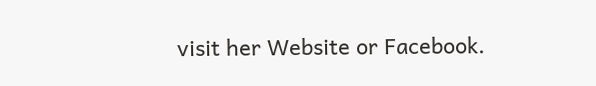visit her Website or Facebook.